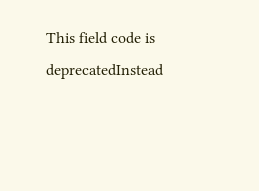This field code is deprecatedInstead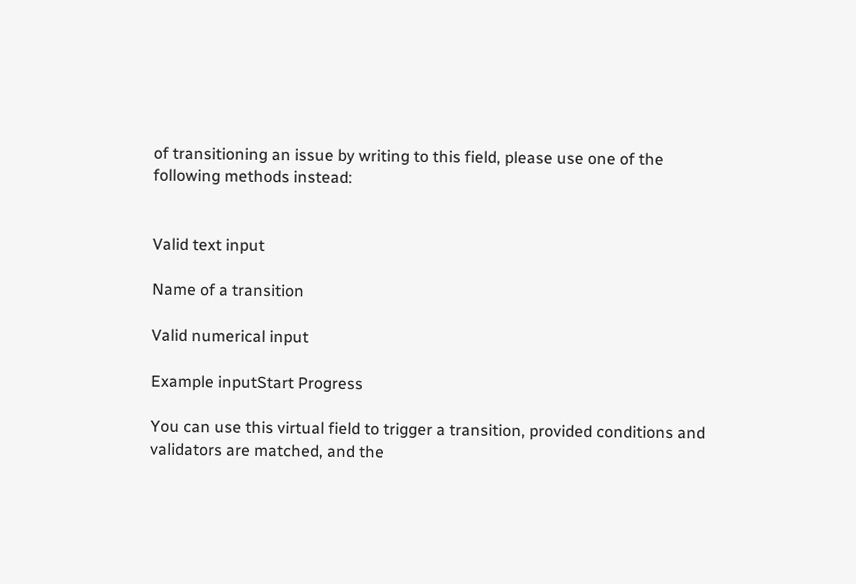of transitioning an issue by writing to this field, please use one of the following methods instead:


Valid text input

Name of a transition

Valid numerical input

Example inputStart Progress

You can use this virtual field to trigger a transition, provided conditions and validators are matched, and the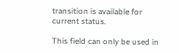transition is available for current status.

This field can only be used in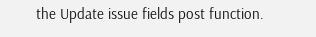the Update issue fields post function.